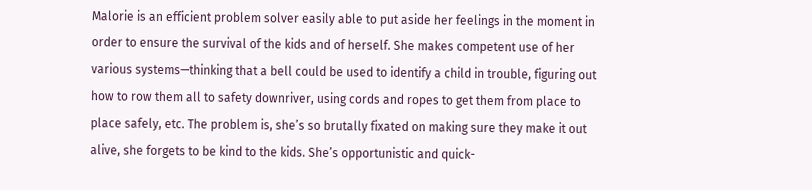Malorie is an efficient problem solver easily able to put aside her feelings in the moment in order to ensure the survival of the kids and of herself. She makes competent use of her various systems—thinking that a bell could be used to identify a child in trouble, figuring out how to row them all to safety downriver, using cords and ropes to get them from place to place safely, etc. The problem is, she’s so brutally fixated on making sure they make it out alive, she forgets to be kind to the kids. She’s opportunistic and quick-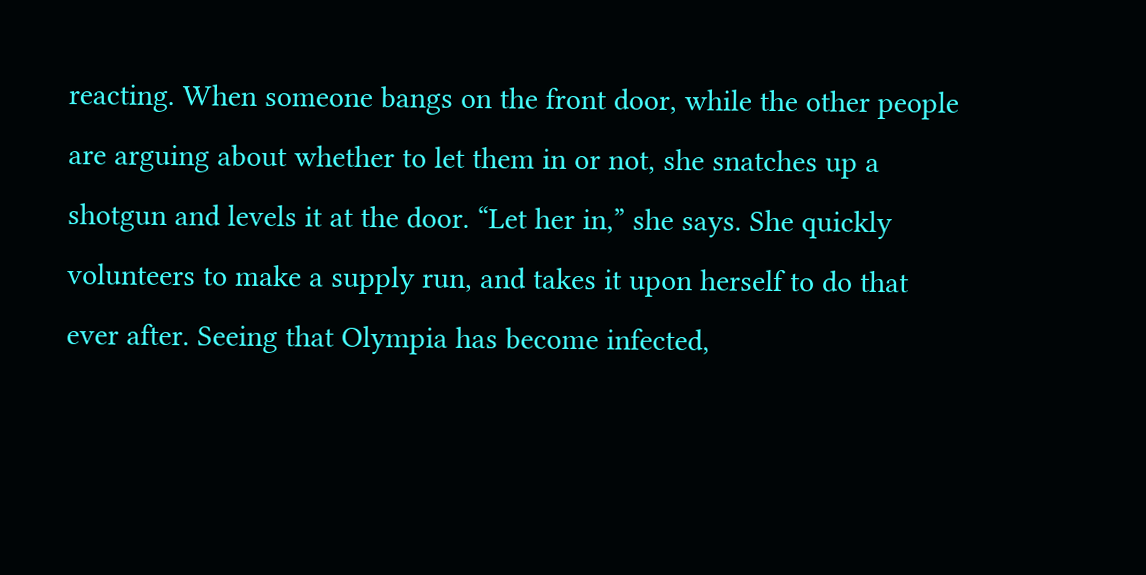reacting. When someone bangs on the front door, while the other people are arguing about whether to let them in or not, she snatches up a shotgun and levels it at the door. “Let her in,” she says. She quickly volunteers to make a supply run, and takes it upon herself to do that ever after. Seeing that Olympia has become infected,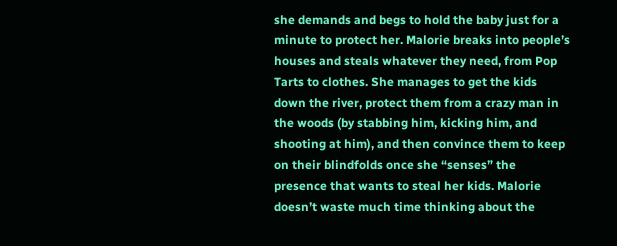she demands and begs to hold the baby just for a minute to protect her. Malorie breaks into people’s houses and steals whatever they need, from Pop Tarts to clothes. She manages to get the kids down the river, protect them from a crazy man in the woods (by stabbing him, kicking him, and shooting at him), and then convince them to keep on their blindfolds once she “senses” the presence that wants to steal her kids. Malorie doesn’t waste much time thinking about the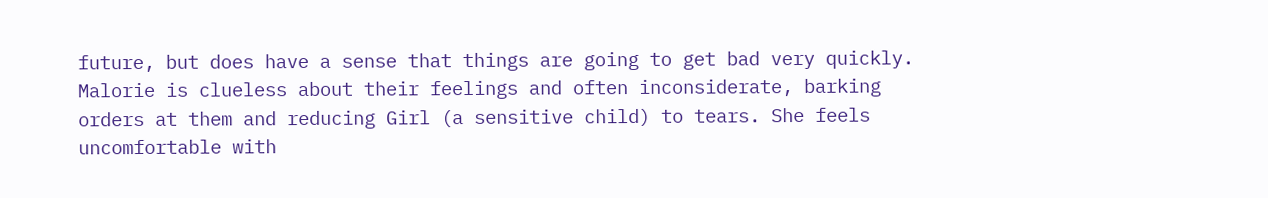future, but does have a sense that things are going to get bad very quickly. Malorie is clueless about their feelings and often inconsiderate, barking orders at them and reducing Girl (a sensitive child) to tears. She feels uncomfortable with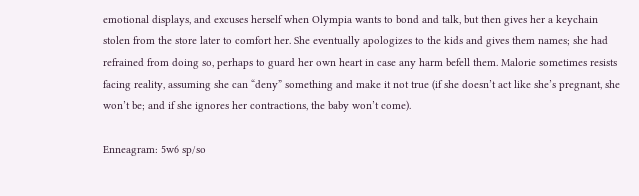emotional displays, and excuses herself when Olympia wants to bond and talk, but then gives her a keychain stolen from the store later to comfort her. She eventually apologizes to the kids and gives them names; she had refrained from doing so, perhaps to guard her own heart in case any harm befell them. Malorie sometimes resists facing reality, assuming she can “deny” something and make it not true (if she doesn’t act like she’s pregnant, she won’t be; and if she ignores her contractions, the baby won’t come).

Enneagram: 5w6 sp/so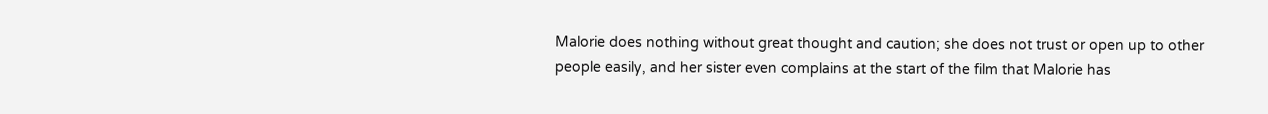Malorie does nothing without great thought and caution; she does not trust or open up to other people easily, and her sister even complains at the start of the film that Malorie has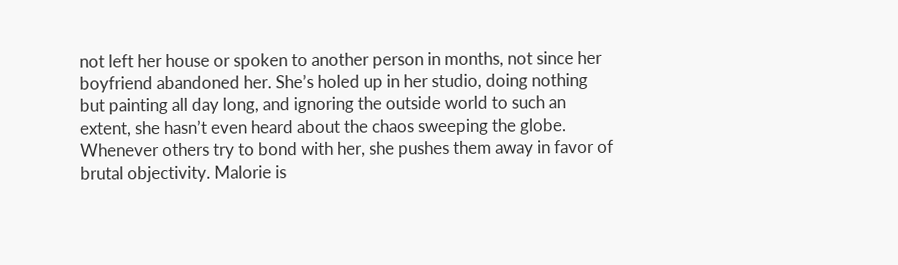not left her house or spoken to another person in months, not since her boyfriend abandoned her. She’s holed up in her studio, doing nothing but painting all day long, and ignoring the outside world to such an extent, she hasn’t even heard about the chaos sweeping the globe. Whenever others try to bond with her, she pushes them away in favor of brutal objectivity. Malorie is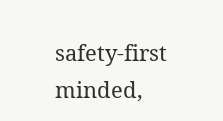safety-first minded,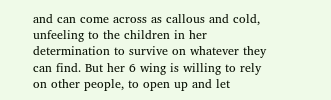and can come across as callous and cold, unfeeling to the children in her determination to survive on whatever they can find. But her 6 wing is willing to rely on other people, to open up and let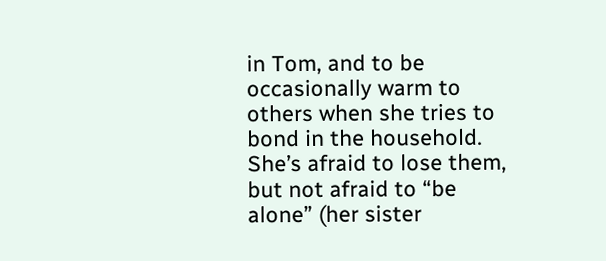in Tom, and to be occasionally warm to others when she tries to bond in the household. She’s afraid to lose them, but not afraid to “be alone” (her sister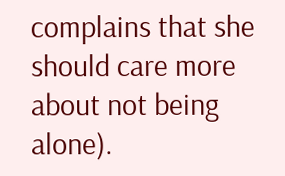complains that she should care more about not being alone).